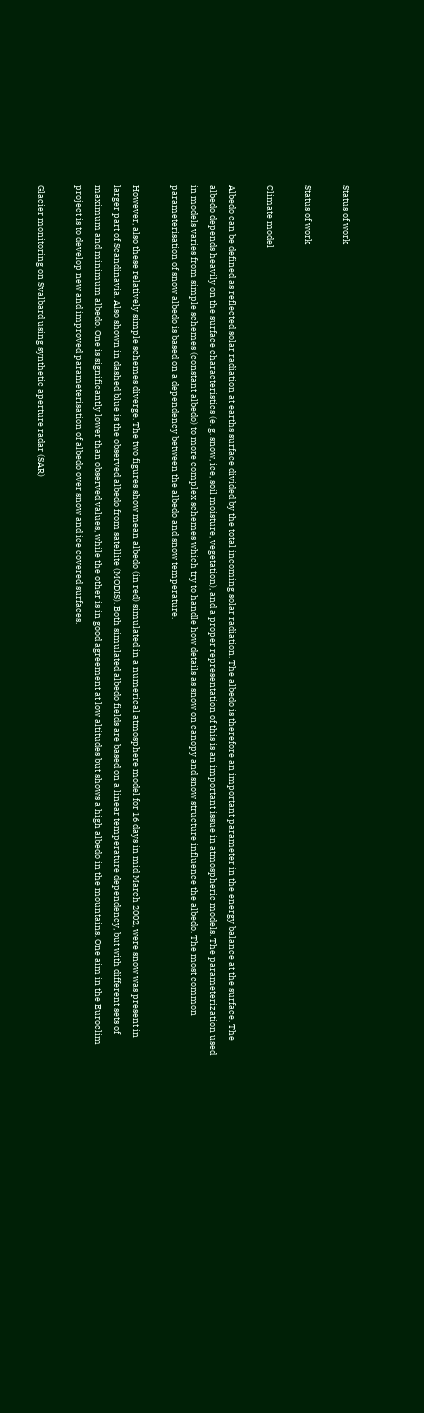Status of work

Status of work

Climate model

Albedo can be defined as reflected solar radiation at earths surface divided by the total incoming solar radiation. The albedo is therefore an important parameter in the energy balance at the surface. The albedo depends heavily on the surface characteristics (e. g. snow, ice, soil moisture, vegetation), and a proper representation of this is an important issue in atmospheric models. The parameterization used in models varies from simple schemes (constant albedo) to more complex schemes which try to handle how details as snow on canopy and snow structure influence the albedo. The most common parameterisation of snow albedo is based on a dependency between the albedo and snow temperature.

However, also these relatively simple schemes diverge. The two figures show mean albedo (in red) simulated in a numerical atmosphere model for 16 days in mid March 2002, were snow was present in larger part of Scandinavia. Also shown in dashed blue is the observed albedo from satellite (MODIS). Both simulated albedo fields are based on a linear temperature dependency, but with different sets of maximum and minimum albedo. One is significantly lower than observed values, while the other is in good agreement at low altitudes but shows a high albedo in the mountains. One aim in the Euroclim project is to develop new and improved parameterisation of albedo over snow and ice covered surfaces.

Glacier monitoring on Svalbard using synthetic aperture radar (SAR)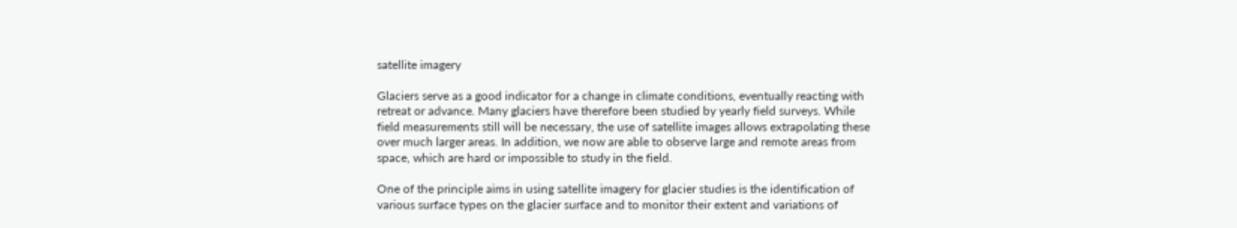satellite imagery

Glaciers serve as a good indicator for a change in climate conditions, eventually reacting with retreat or advance. Many glaciers have therefore been studied by yearly field surveys. While field measurements still will be necessary, the use of satellite images allows extrapolating these over much larger areas. In addition, we now are able to observe large and remote areas from space, which are hard or impossible to study in the field.

One of the principle aims in using satellite imagery for glacier studies is the identification of various surface types on the glacier surface and to monitor their extent and variations of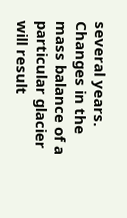several years. Changes in the mass balance of a particular glacier will result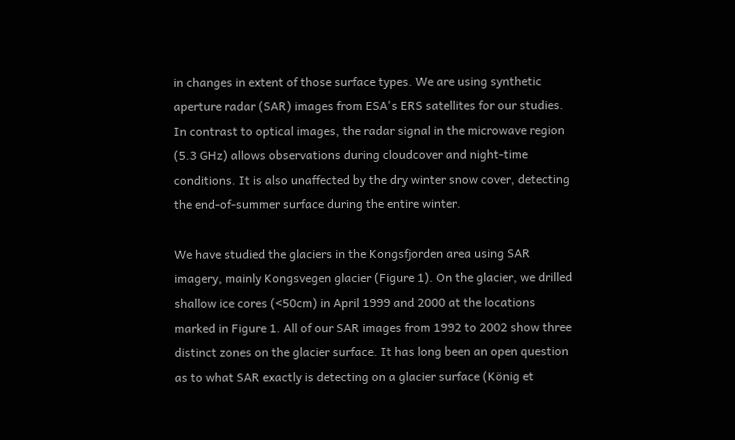in changes in extent of those surface types. We are using synthetic aperture radar (SAR) images from ESA's ERS satellites for our studies. In contrast to optical images, the radar signal in the microwave region (5.3 GHz) allows observations during cloudcover and night-time conditions. It is also unaffected by the dry winter snow cover, detecting the end-of-summer surface during the entire winter.

We have studied the glaciers in the Kongsfjorden area using SAR imagery, mainly Kongsvegen glacier (Figure 1). On the glacier, we drilled shallow ice cores (<50cm) in April 1999 and 2000 at the locations marked in Figure 1. All of our SAR images from 1992 to 2002 show three distinct zones on the glacier surface. It has long been an open question as to what SAR exactly is detecting on a glacier surface (König et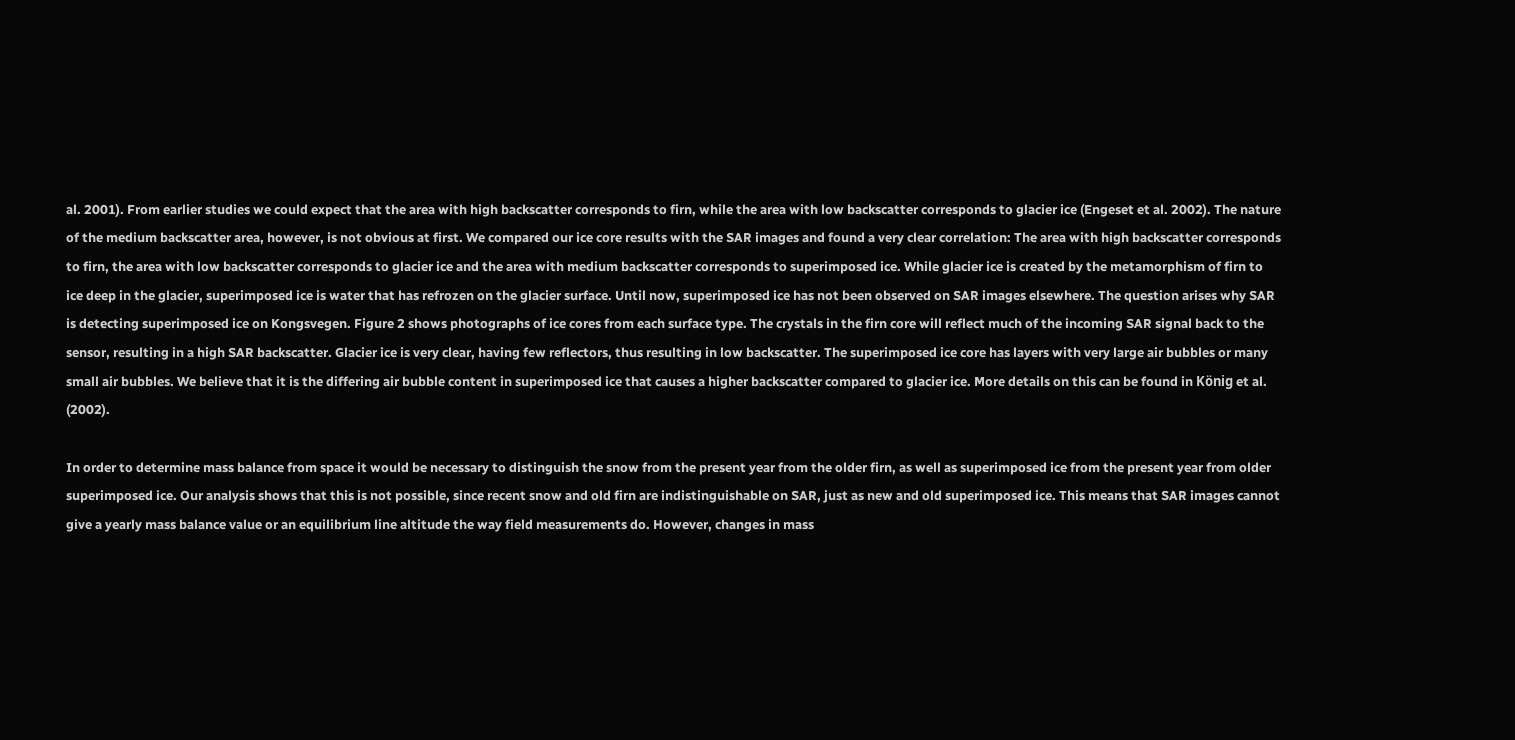al. 2001). From earlier studies we could expect that the area with high backscatter corresponds to firn, while the area with low backscatter corresponds to glacier ice (Engeset et al. 2002). The nature of the medium backscatter area, however, is not obvious at first. We compared our ice core results with the SAR images and found a very clear correlation: The area with high backscatter corresponds to firn, the area with low backscatter corresponds to glacier ice and the area with medium backscatter corresponds to superimposed ice. While glacier ice is created by the metamorphism of firn to ice deep in the glacier, superimposed ice is water that has refrozen on the glacier surface. Until now, superimposed ice has not been observed on SAR images elsewhere. The question arises why SAR is detecting superimposed ice on Kongsvegen. Figure 2 shows photographs of ice cores from each surface type. The crystals in the firn core will reflect much of the incoming SAR signal back to the sensor, resulting in a high SAR backscatter. Glacier ice is very clear, having few reflectors, thus resulting in low backscatter. The superimposed ice core has layers with very large air bubbles or many small air bubbles. We believe that it is the differing air bubble content in superimposed ice that causes a higher backscatter compared to glacier ice. More details on this can be found in König et al. (2002).

In order to determine mass balance from space it would be necessary to distinguish the snow from the present year from the older firn, as well as superimposed ice from the present year from older superimposed ice. Our analysis shows that this is not possible, since recent snow and old firn are indistinguishable on SAR, just as new and old superimposed ice. This means that SAR images cannot give a yearly mass balance value or an equilibrium line altitude the way field measurements do. However, changes in mass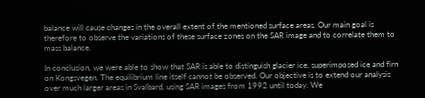balance will cause changes in the overall extent of the mentioned surface areas. Our main goal is therefore to observe the variations of these surface zones on the SAR image and to correlate them to mass balance.

In conclusion, we were able to show that SAR is able to distinguish glacier ice, superimposed ice and firn on Kongsvegen. The equilibrium line itself cannot be observed. Our objective is to extend our analysis over much larger areas in Svalbard, using SAR images from 1992 until today. We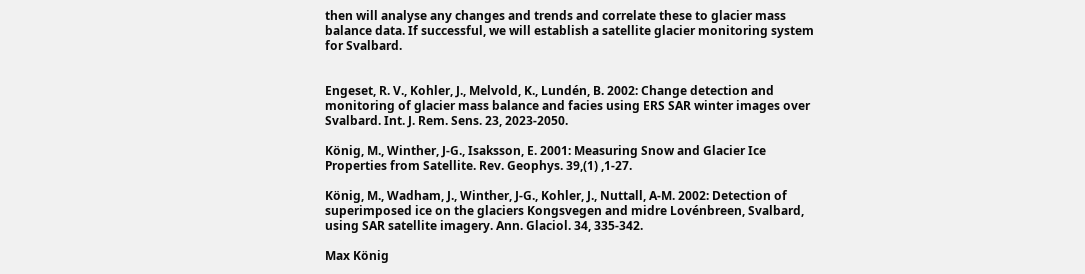then will analyse any changes and trends and correlate these to glacier mass balance data. If successful, we will establish a satellite glacier monitoring system for Svalbard.


Engeset, R. V., Kohler, J., Melvold, K., Lundén, B. 2002: Change detection and monitoring of glacier mass balance and facies using ERS SAR winter images over Svalbard. Int. J. Rem. Sens. 23, 2023-2050.

König, M., Winther, J-G., Isaksson, E. 2001: Measuring Snow and Glacier Ice Properties from Satellite. Rev. Geophys. 39,(1) ,1-27.

König, M., Wadham, J., Winther, J-G., Kohler, J., Nuttall, A-M. 2002: Detection of superimposed ice on the glaciers Kongsvegen and midre Lovénbreen, Svalbard, using SAR satellite imagery. Ann. Glaciol. 34, 335-342.

Max König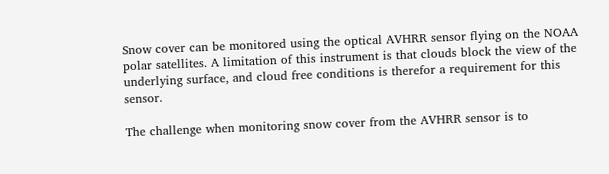Snow cover can be monitored using the optical AVHRR sensor flying on the NOAA polar satellites. A limitation of this instrument is that clouds block the view of the underlying surface, and cloud free conditions is therefor a requirement for this sensor.

The challenge when monitoring snow cover from the AVHRR sensor is to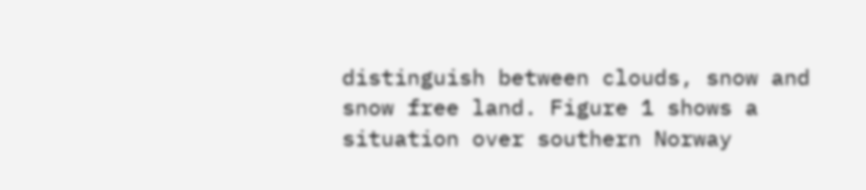distinguish between clouds, snow and snow free land. Figure 1 shows a situation over southern Norway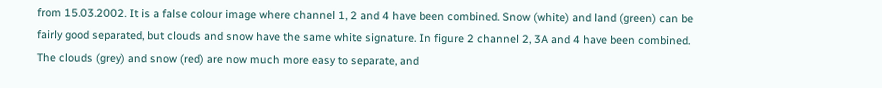from 15.03.2002. It is a false colour image where channel 1, 2 and 4 have been combined. Snow (white) and land (green) can be fairly good separated, but clouds and snow have the same white signature. In figure 2 channel 2, 3A and 4 have been combined. The clouds (grey) and snow (red) are now much more easy to separate, and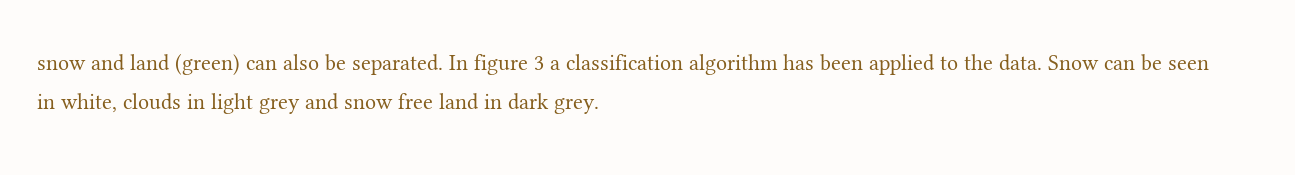snow and land (green) can also be separated. In figure 3 a classification algorithm has been applied to the data. Snow can be seen in white, clouds in light grey and snow free land in dark grey.